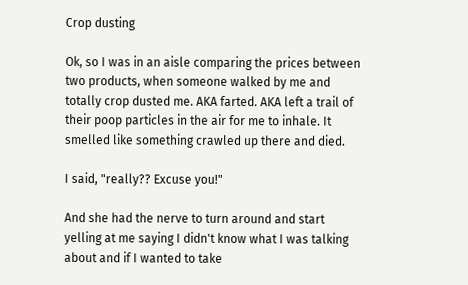Crop dusting

Ok, so I was in an aisle comparing the prices between two products, when someone walked by me and totally crop dusted me. AKA farted. AKA left a trail of their poop particles in the air for me to inhale. It smelled like something crawled up there and died.

I said, "really?? Excuse you!"

And she had the nerve to turn around and start yelling at me saying I didn't know what I was talking about and if I wanted to take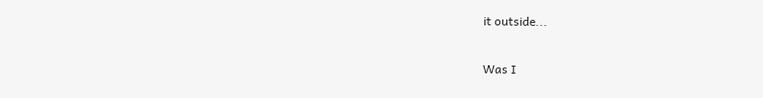it outside...

Was I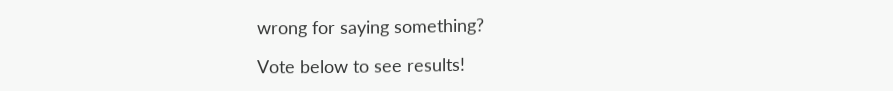wrong for saying something?

Vote below to see results!